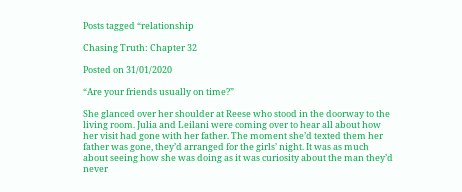Posts tagged “relationship

Chasing Truth: Chapter 32

Posted on 31/01/2020

“Are your friends usually on time?”

She glanced over her shoulder at Reese who stood in the doorway to the living room. Julia and Leilani were coming over to hear all about how her visit had gone with her father. The moment she’d texted them her father was gone, they’d arranged for the girls’ night. It was as much about seeing how she was doing as it was curiosity about the man they’d never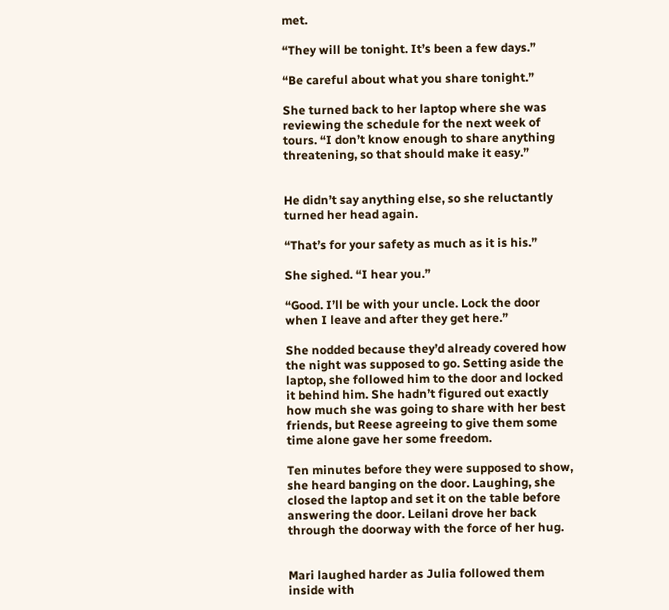met.

“They will be tonight. It’s been a few days.”

“Be careful about what you share tonight.”

She turned back to her laptop where she was reviewing the schedule for the next week of tours. “I don’t know enough to share anything threatening, so that should make it easy.”


He didn’t say anything else, so she reluctantly turned her head again.

“That’s for your safety as much as it is his.”

She sighed. “I hear you.”

“Good. I’ll be with your uncle. Lock the door when I leave and after they get here.”

She nodded because they’d already covered how the night was supposed to go. Setting aside the laptop, she followed him to the door and locked it behind him. She hadn’t figured out exactly how much she was going to share with her best friends, but Reese agreeing to give them some time alone gave her some freedom.

Ten minutes before they were supposed to show, she heard banging on the door. Laughing, she closed the laptop and set it on the table before answering the door. Leilani drove her back through the doorway with the force of her hug.


Mari laughed harder as Julia followed them inside with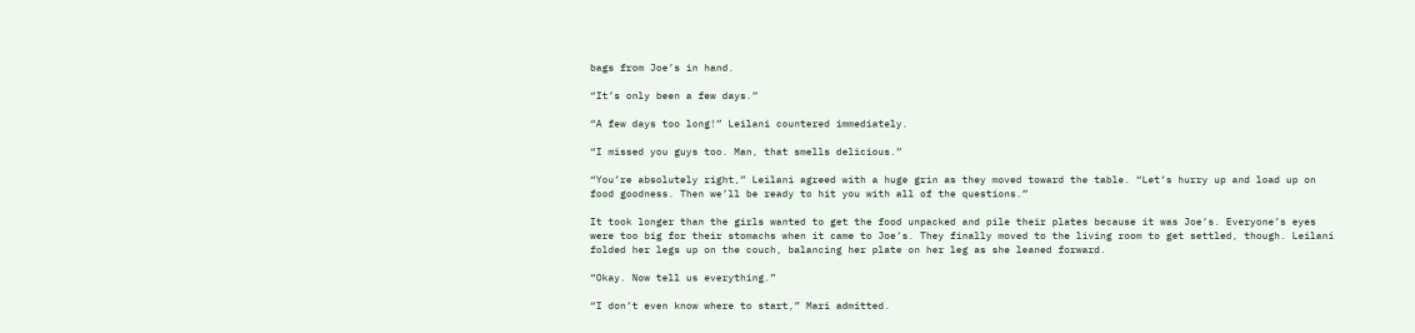bags from Joe’s in hand.

“It’s only been a few days.”

“A few days too long!” Leilani countered immediately.

“I missed you guys too. Man, that smells delicious.”

“You’re absolutely right,” Leilani agreed with a huge grin as they moved toward the table. “Let’s hurry up and load up on food goodness. Then we’ll be ready to hit you with all of the questions.”

It took longer than the girls wanted to get the food unpacked and pile their plates because it was Joe’s. Everyone’s eyes were too big for their stomachs when it came to Joe’s. They finally moved to the living room to get settled, though. Leilani folded her legs up on the couch, balancing her plate on her leg as she leaned forward.

“Okay. Now tell us everything.”

“I don’t even know where to start,” Mari admitted.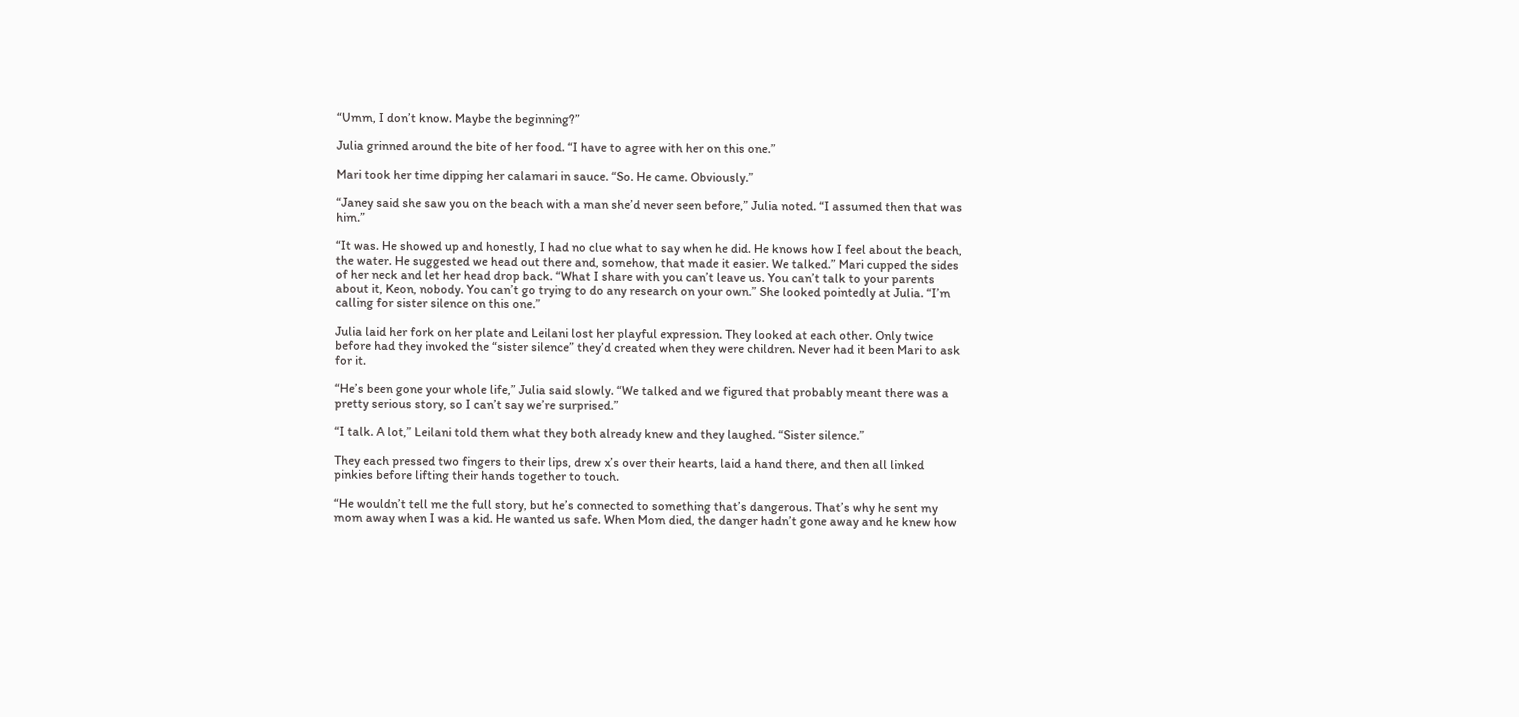“Umm, I don’t know. Maybe the beginning?”

Julia grinned around the bite of her food. “I have to agree with her on this one.”

Mari took her time dipping her calamari in sauce. “So. He came. Obviously.”

“Janey said she saw you on the beach with a man she’d never seen before,” Julia noted. “I assumed then that was him.”

“It was. He showed up and honestly, I had no clue what to say when he did. He knows how I feel about the beach, the water. He suggested we head out there and, somehow, that made it easier. We talked.” Mari cupped the sides of her neck and let her head drop back. “What I share with you can’t leave us. You can’t talk to your parents about it, Keon, nobody. You can’t go trying to do any research on your own.” She looked pointedly at Julia. “I’m calling for sister silence on this one.”

Julia laid her fork on her plate and Leilani lost her playful expression. They looked at each other. Only twice before had they invoked the “sister silence” they’d created when they were children. Never had it been Mari to ask for it.

“He’s been gone your whole life,” Julia said slowly. “We talked and we figured that probably meant there was a pretty serious story, so I can’t say we’re surprised.”

“I talk. A lot,” Leilani told them what they both already knew and they laughed. “Sister silence.”

They each pressed two fingers to their lips, drew x’s over their hearts, laid a hand there, and then all linked pinkies before lifting their hands together to touch.

“He wouldn’t tell me the full story, but he’s connected to something that’s dangerous. That’s why he sent my mom away when I was a kid. He wanted us safe. When Mom died, the danger hadn’t gone away and he knew how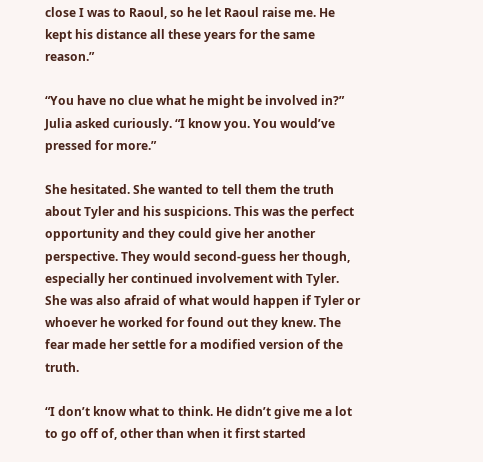close I was to Raoul, so he let Raoul raise me. He kept his distance all these years for the same reason.”

“You have no clue what he might be involved in?” Julia asked curiously. “I know you. You would’ve pressed for more.”

She hesitated. She wanted to tell them the truth about Tyler and his suspicions. This was the perfect opportunity and they could give her another perspective. They would second-guess her though, especially her continued involvement with Tyler. She was also afraid of what would happen if Tyler or whoever he worked for found out they knew. The fear made her settle for a modified version of the truth.

“I don’t know what to think. He didn’t give me a lot to go off of, other than when it first started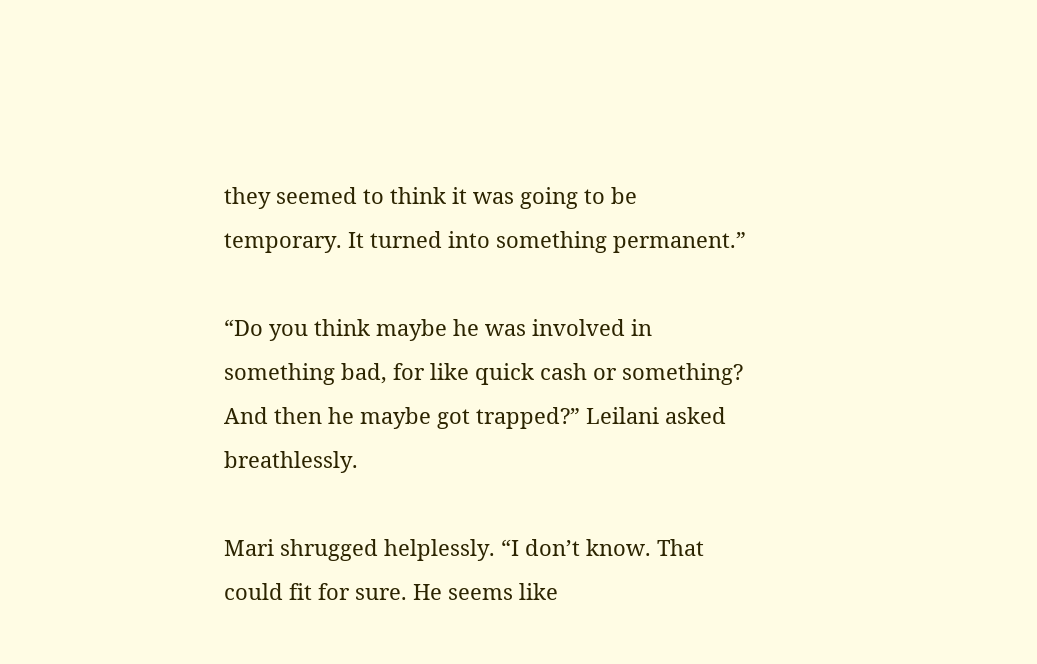they seemed to think it was going to be temporary. It turned into something permanent.”

“Do you think maybe he was involved in something bad, for like quick cash or something? And then he maybe got trapped?” Leilani asked breathlessly.

Mari shrugged helplessly. “I don’t know. That could fit for sure. He seems like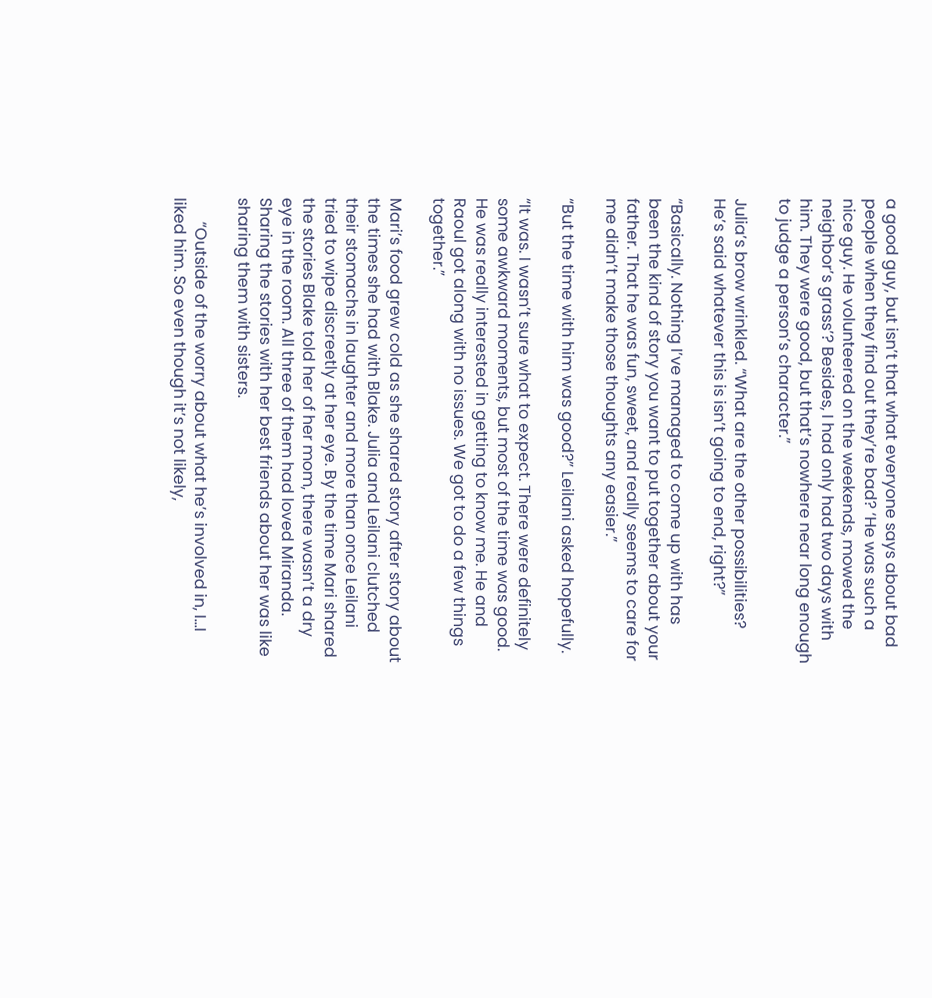a good guy, but isn’t that what everyone says about bad people when they find out they’re bad? ‘He was such a nice guy. He volunteered on the weekends, mowed the neighbor’s grass’? Besides, I had only had two days with him. They were good, but that’s nowhere near long enough to judge a person’s character.”

Julia’s brow wrinkled. “What are the other possibilities? He’s said whatever this is isn’t going to end, right?”

“Basically. Nothing I’ve managed to come up with has been the kind of story you want to put together about your father. That he was fun, sweet, and really seems to care for me didn’t make those thoughts any easier.”

“But the time with him was good?” Leilani asked hopefully.

“It was. I wasn’t sure what to expect. There were definitely some awkward moments, but most of the time was good. He was really interested in getting to know me. He and Raoul got along with no issues. We got to do a few things together.”

Mari’s food grew cold as she shared story after story about the times she had with Blake. Julia and Leilani clutched their stomachs in laughter and more than once Leilani tried to wipe discreetly at her eye. By the time Mari shared the stories Blake told her of her mom, there wasn’t a dry eye in the room. All three of them had loved Miranda. Sharing the stories with her best friends about her was like sharing them with sisters.

      “Outside of the worry about what he’s involved in, I…I liked him. So even though it’s not likely,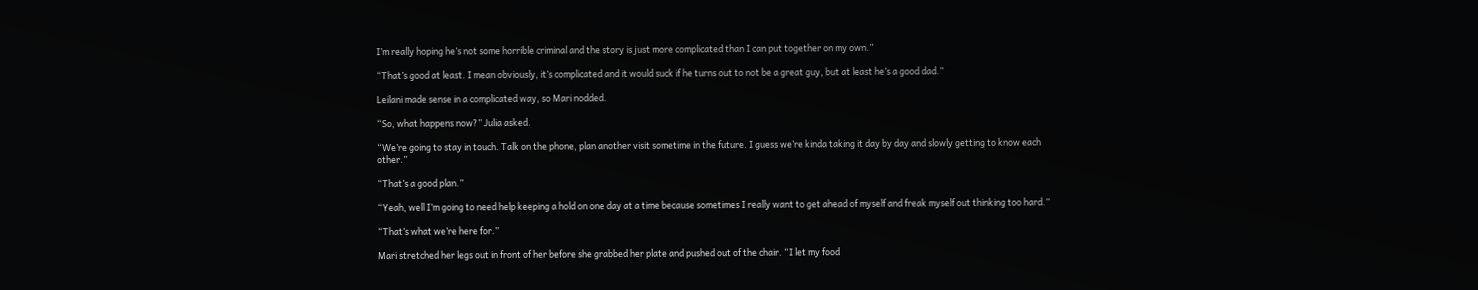I’m really hoping he’s not some horrible criminal and the story is just more complicated than I can put together on my own.”

“That’s good at least. I mean obviously, it’s complicated and it would suck if he turns out to not be a great guy, but at least he’s a good dad.”

Leilani made sense in a complicated way, so Mari nodded.

“So, what happens now?” Julia asked.

“We’re going to stay in touch. Talk on the phone, plan another visit sometime in the future. I guess we’re kinda taking it day by day and slowly getting to know each other.”

“That’s a good plan.”

“Yeah, well I’m going to need help keeping a hold on one day at a time because sometimes I really want to get ahead of myself and freak myself out thinking too hard.”

“That’s what we’re here for.”

Mari stretched her legs out in front of her before she grabbed her plate and pushed out of the chair. “I let my food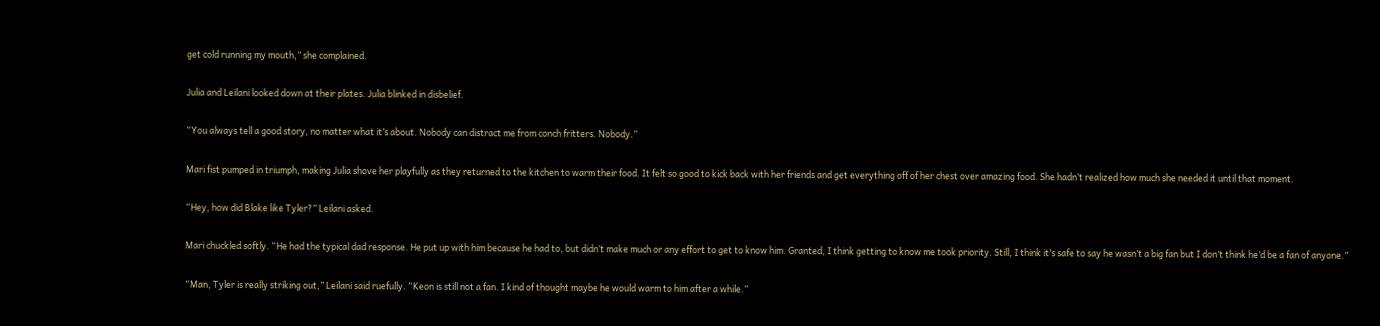get cold running my mouth,” she complained.

Julia and Leilani looked down at their plates. Julia blinked in disbelief.

“You always tell a good story, no matter what it’s about. Nobody can distract me from conch fritters. Nobody.”

Mari fist pumped in triumph, making Julia shove her playfully as they returned to the kitchen to warm their food. It felt so good to kick back with her friends and get everything off of her chest over amazing food. She hadn’t realized how much she needed it until that moment.

“Hey, how did Blake like Tyler?” Leilani asked.

Mari chuckled softly. “He had the typical dad response. He put up with him because he had to, but didn’t make much or any effort to get to know him. Granted, I think getting to know me took priority. Still, I think it’s safe to say he wasn’t a big fan but I don’t think he’d be a fan of anyone.”

“Man, Tyler is really striking out,” Leilani said ruefully. “Keon is still not a fan. I kind of thought maybe he would warm to him after a while.”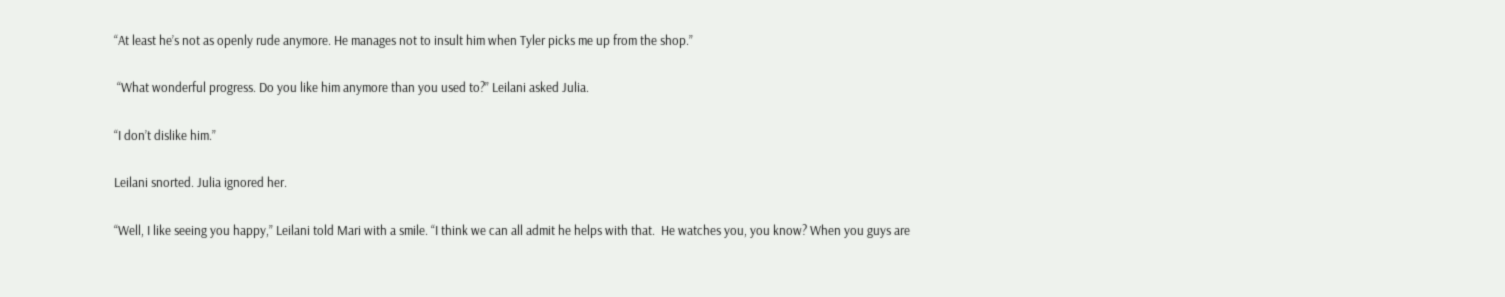“At least he’s not as openly rude anymore. He manages not to insult him when Tyler picks me up from the shop.”

 “What wonderful progress. Do you like him anymore than you used to?” Leilani asked Julia.

“I don’t dislike him.”

Leilani snorted. Julia ignored her.

“Well, I like seeing you happy,” Leilani told Mari with a smile. “I think we can all admit he helps with that.  He watches you, you know? When you guys are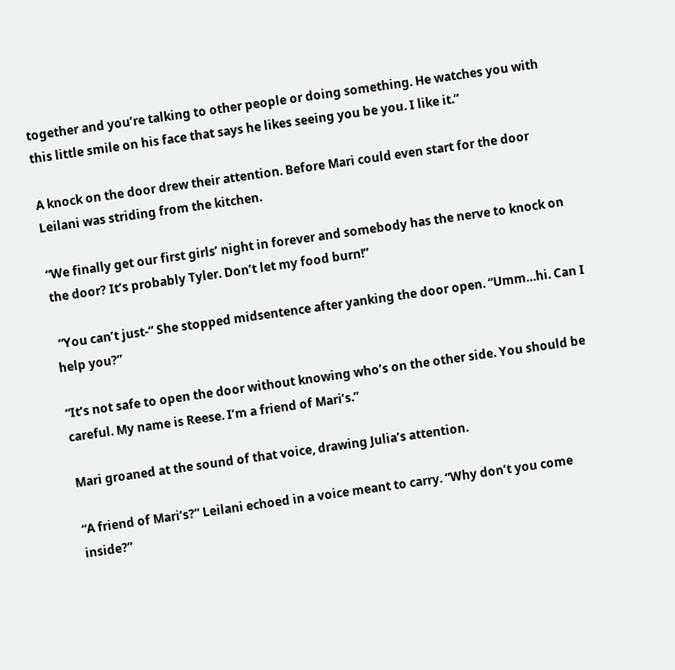together and you’re talking to other people or doing something. He watches you with this little smile on his face that says he likes seeing you be you. I like it.”

A knock on the door drew their attention. Before Mari could even start for the door Leilani was striding from the kitchen.

“We finally get our first girls’ night in forever and somebody has the nerve to knock on the door? It’s probably Tyler. Don’t let my food burn!”

 “You can’t just-” She stopped midsentence after yanking the door open. “Umm…hi. Can I help you?”

“It’s not safe to open the door without knowing who’s on the other side. You should be careful. My name is Reese. I’m a friend of Mari’s.”

Mari groaned at the sound of that voice, drawing Julia’s attention.

“A friend of Mari’s?” Leilani echoed in a voice meant to carry. “Why don’t you come inside?”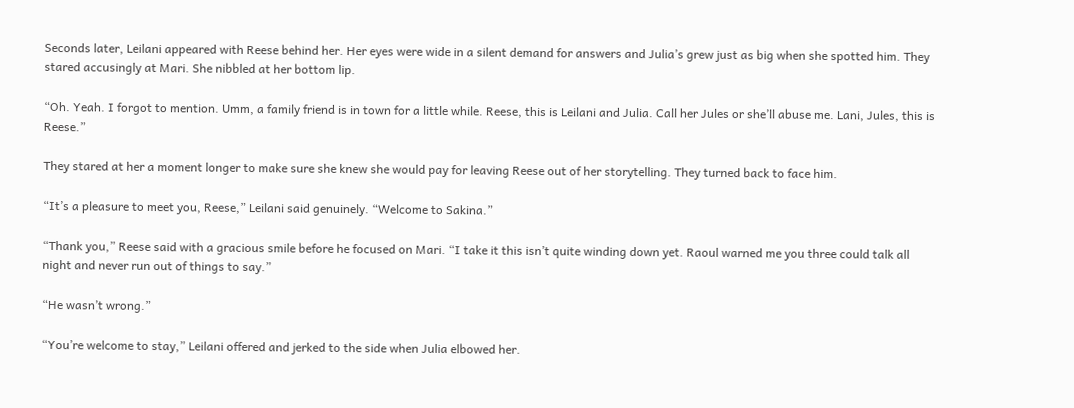Seconds later, Leilani appeared with Reese behind her. Her eyes were wide in a silent demand for answers and Julia’s grew just as big when she spotted him. They stared accusingly at Mari. She nibbled at her bottom lip.

“Oh. Yeah. I forgot to mention. Umm, a family friend is in town for a little while. Reese, this is Leilani and Julia. Call her Jules or she’ll abuse me. Lani, Jules, this is Reese.”

They stared at her a moment longer to make sure she knew she would pay for leaving Reese out of her storytelling. They turned back to face him.

“It’s a pleasure to meet you, Reese,” Leilani said genuinely. “Welcome to Sakina.”

“Thank you,” Reese said with a gracious smile before he focused on Mari. “I take it this isn’t quite winding down yet. Raoul warned me you three could talk all night and never run out of things to say.”

“He wasn’t wrong.”

“You’re welcome to stay,” Leilani offered and jerked to the side when Julia elbowed her.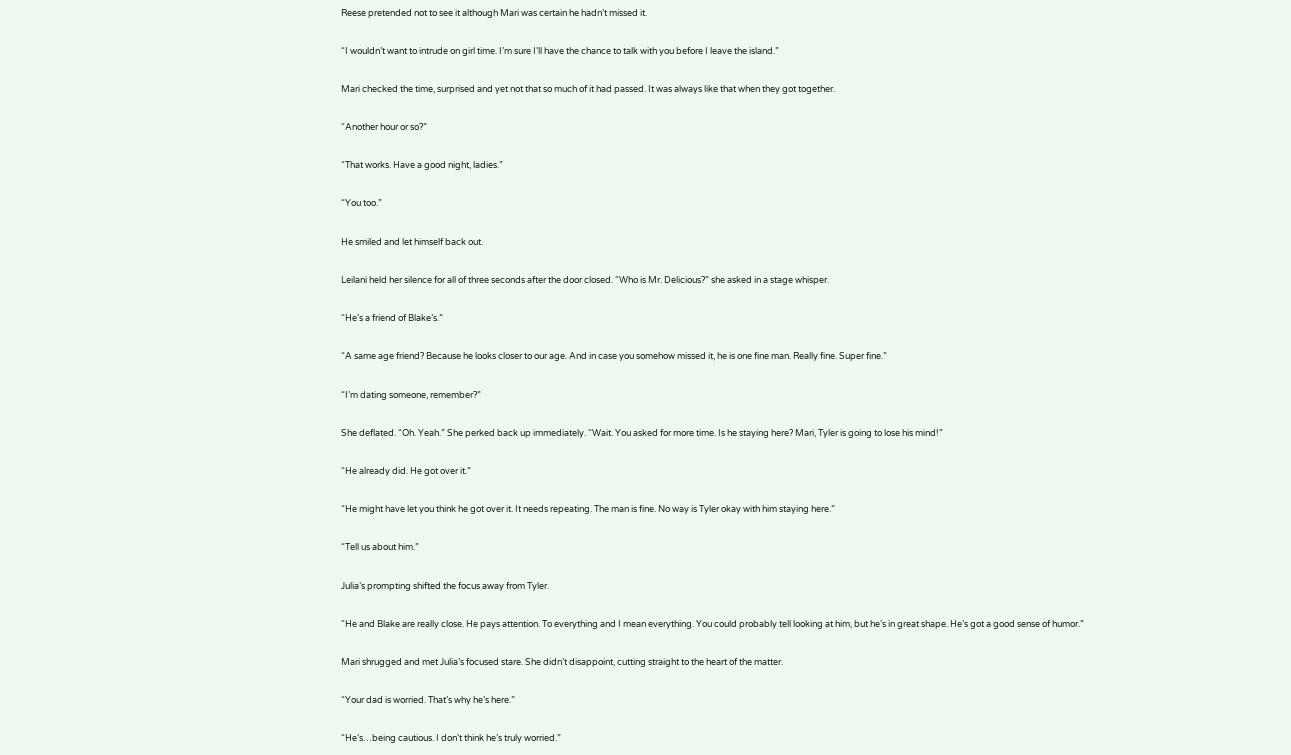Reese pretended not to see it although Mari was certain he hadn’t missed it.

“I wouldn’t want to intrude on girl time. I’m sure I’ll have the chance to talk with you before I leave the island.”

Mari checked the time, surprised and yet not that so much of it had passed. It was always like that when they got together.

“Another hour or so?”

“That works. Have a good night, ladies.”

“You too.”

He smiled and let himself back out.

Leilani held her silence for all of three seconds after the door closed. “Who is Mr. Delicious?” she asked in a stage whisper.

“He’s a friend of Blake’s.”

“A same age friend? Because he looks closer to our age. And in case you somehow missed it, he is one fine man. Really fine. Super fine.”

“I’m dating someone, remember?”

She deflated. “Oh. Yeah.” She perked back up immediately. “Wait. You asked for more time. Is he staying here? Mari, Tyler is going to lose his mind!”

“He already did. He got over it.”

“He might have let you think he got over it. It needs repeating. The man is fine. No way is Tyler okay with him staying here.”

“Tell us about him.”

Julia’s prompting shifted the focus away from Tyler.

“He and Blake are really close. He pays attention. To everything and I mean everything. You could probably tell looking at him, but he’s in great shape. He’s got a good sense of humor.”

Mari shrugged and met Julia’s focused stare. She didn’t disappoint, cutting straight to the heart of the matter.

“Your dad is worried. That’s why he’s here.”

“He’s…being cautious. I don’t think he’s truly worried.”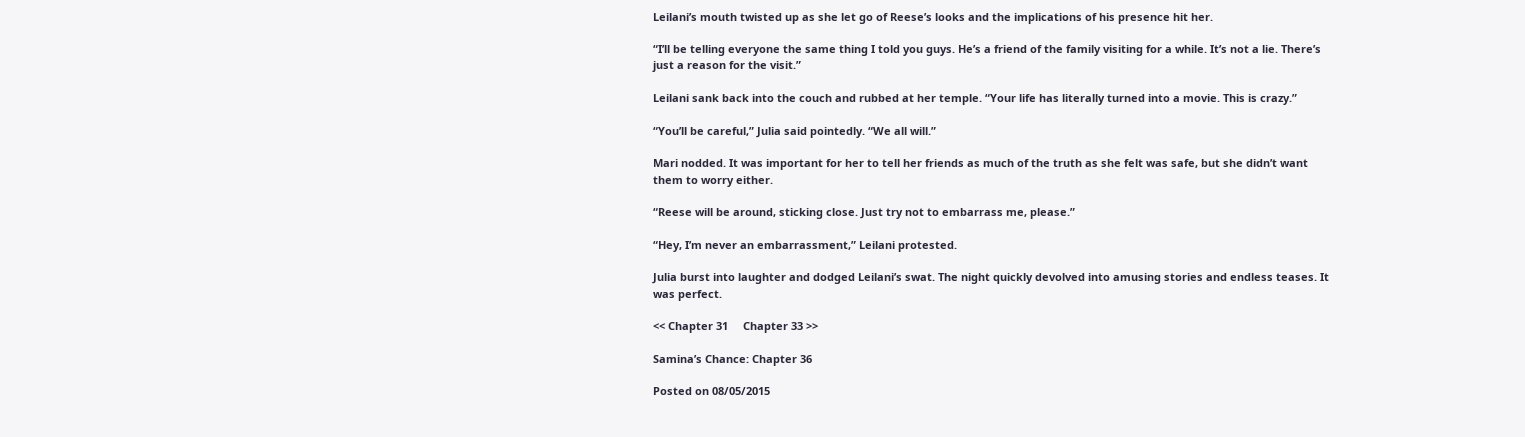Leilani’s mouth twisted up as she let go of Reese’s looks and the implications of his presence hit her.

“I’ll be telling everyone the same thing I told you guys. He’s a friend of the family visiting for a while. It’s not a lie. There’s just a reason for the visit.”

Leilani sank back into the couch and rubbed at her temple. “Your life has literally turned into a movie. This is crazy.”

“You’ll be careful,” Julia said pointedly. “We all will.”

Mari nodded. It was important for her to tell her friends as much of the truth as she felt was safe, but she didn’t want them to worry either.

“Reese will be around, sticking close. Just try not to embarrass me, please.”

“Hey, I’m never an embarrassment,” Leilani protested.

Julia burst into laughter and dodged Leilani’s swat. The night quickly devolved into amusing stories and endless teases. It was perfect.

<< Chapter 31     Chapter 33 >>

Samina’s Chance: Chapter 36

Posted on 08/05/2015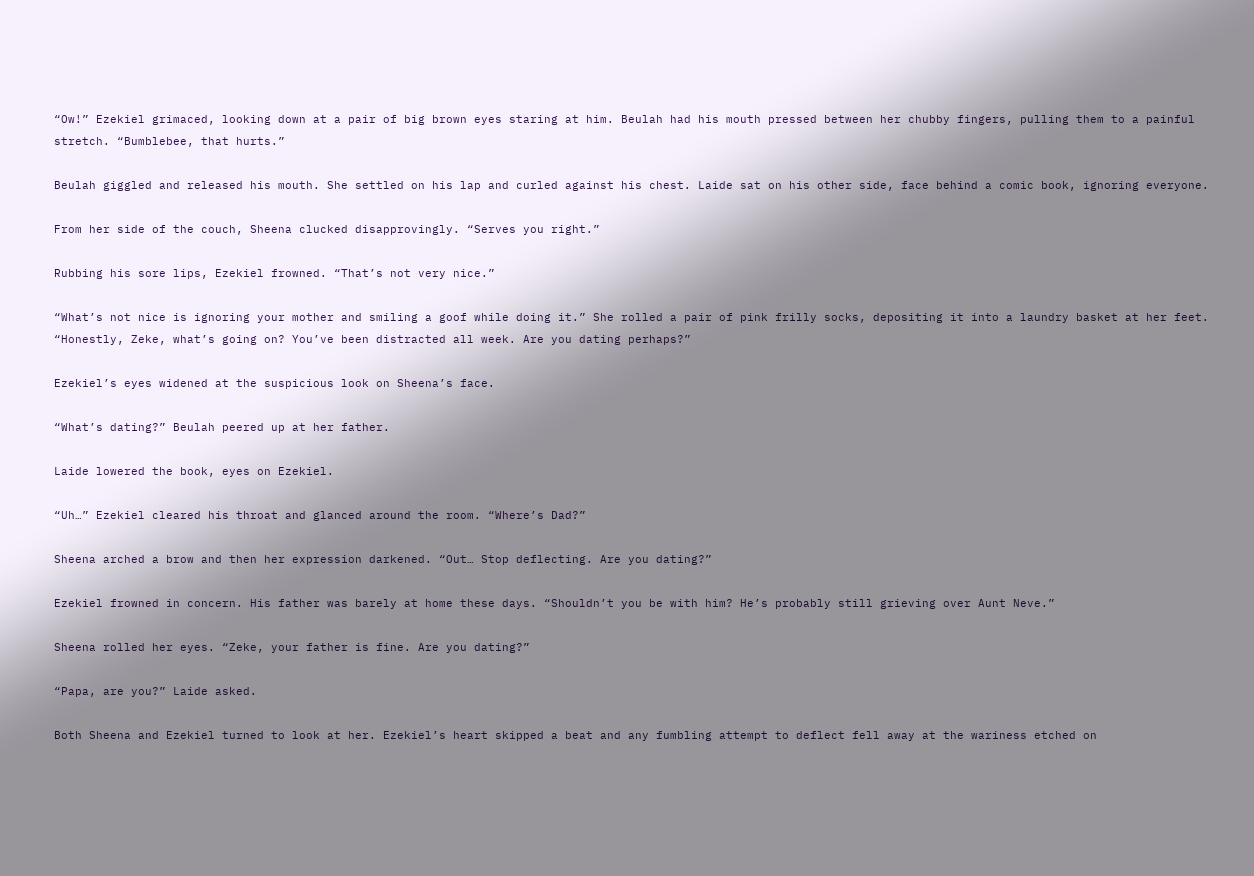“Ow!” Ezekiel grimaced, looking down at a pair of big brown eyes staring at him. Beulah had his mouth pressed between her chubby fingers, pulling them to a painful stretch. “Bumblebee, that hurts.”

Beulah giggled and released his mouth. She settled on his lap and curled against his chest. Laide sat on his other side, face behind a comic book, ignoring everyone.

From her side of the couch, Sheena clucked disapprovingly. “Serves you right.”

Rubbing his sore lips, Ezekiel frowned. “That’s not very nice.”

“What’s not nice is ignoring your mother and smiling a goof while doing it.” She rolled a pair of pink frilly socks, depositing it into a laundry basket at her feet. “Honestly, Zeke, what’s going on? You’ve been distracted all week. Are you dating perhaps?”

Ezekiel’s eyes widened at the suspicious look on Sheena’s face.

“What’s dating?” Beulah peered up at her father.

Laide lowered the book, eyes on Ezekiel.

“Uh…” Ezekiel cleared his throat and glanced around the room. “Where’s Dad?”

Sheena arched a brow and then her expression darkened. “Out… Stop deflecting. Are you dating?”

Ezekiel frowned in concern. His father was barely at home these days. “Shouldn’t you be with him? He’s probably still grieving over Aunt Neve.”

Sheena rolled her eyes. “Zeke, your father is fine. Are you dating?”

“Papa, are you?” Laide asked.

Both Sheena and Ezekiel turned to look at her. Ezekiel’s heart skipped a beat and any fumbling attempt to deflect fell away at the wariness etched on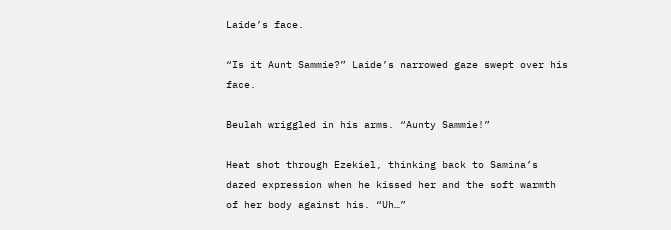Laide’s face.

“Is it Aunt Sammie?” Laide’s narrowed gaze swept over his face.

Beulah wriggled in his arms. “Aunty Sammie!”

Heat shot through Ezekiel, thinking back to Samina’s dazed expression when he kissed her and the soft warmth of her body against his. “Uh…”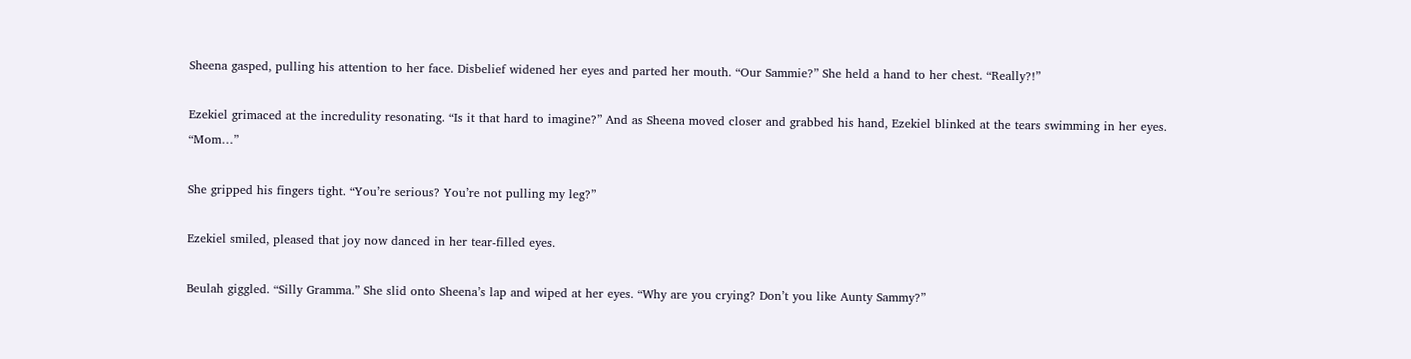Sheena gasped, pulling his attention to her face. Disbelief widened her eyes and parted her mouth. “Our Sammie?” She held a hand to her chest. “Really?!”

Ezekiel grimaced at the incredulity resonating. “Is it that hard to imagine?” And as Sheena moved closer and grabbed his hand, Ezekiel blinked at the tears swimming in her eyes. “Mom…”

She gripped his fingers tight. “You’re serious? You’re not pulling my leg?”

Ezekiel smiled, pleased that joy now danced in her tear-filled eyes.

Beulah giggled. “Silly Gramma.” She slid onto Sheena’s lap and wiped at her eyes. “Why are you crying? Don’t you like Aunty Sammy?”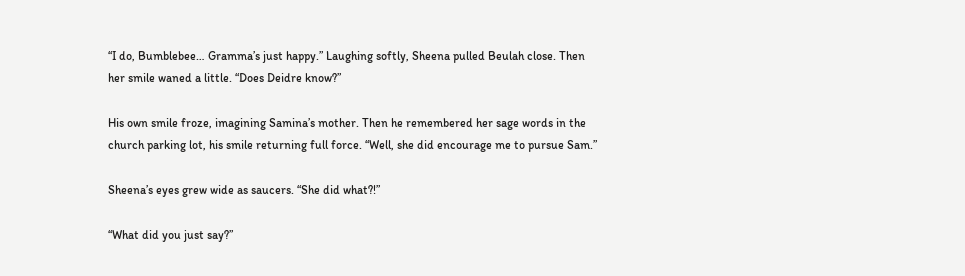“I do, Bumblebee… Gramma’s just happy.” Laughing softly, Sheena pulled Beulah close. Then her smile waned a little. “Does Deidre know?”

His own smile froze, imagining Samina’s mother. Then he remembered her sage words in the church parking lot, his smile returning full force. “Well, she did encourage me to pursue Sam.”

Sheena’s eyes grew wide as saucers. “She did what?!”

“What did you just say?”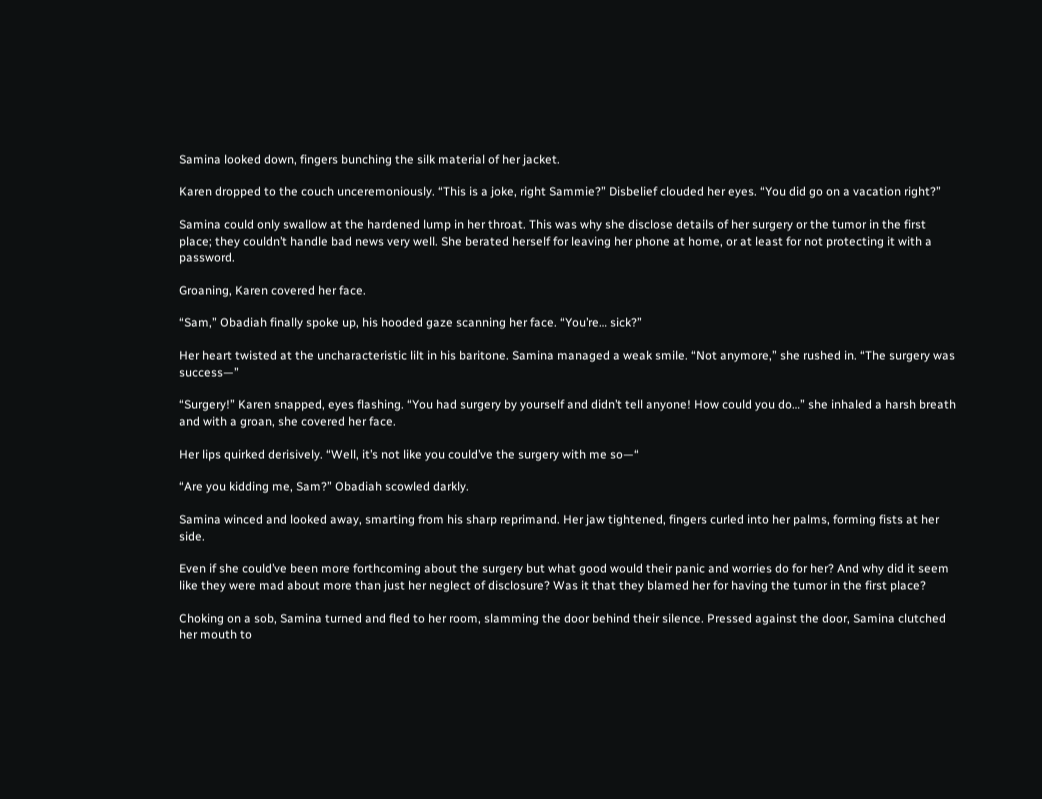Samina looked down, fingers bunching the silk material of her jacket.

Karen dropped to the couch unceremoniously. “This is a joke, right Sammie?” Disbelief clouded her eyes. “You did go on a vacation right?”

Samina could only swallow at the hardened lump in her throat. This was why she disclose details of her surgery or the tumor in the first place; they couldn’t handle bad news very well. She berated herself for leaving her phone at home, or at least for not protecting it with a password.

Groaning, Karen covered her face.

“Sam,” Obadiah finally spoke up, his hooded gaze scanning her face. “You’re… sick?”

Her heart twisted at the uncharacteristic lilt in his baritone. Samina managed a weak smile. “Not anymore,” she rushed in. “The surgery was success—”

“Surgery!” Karen snapped, eyes flashing. “You had surgery by yourself and didn’t tell anyone! How could you do…” she inhaled a harsh breath and with a groan, she covered her face.

Her lips quirked derisively. “Well, it’s not like you could’ve the surgery with me so—“

“Are you kidding me, Sam?” Obadiah scowled darkly.

Samina winced and looked away, smarting from his sharp reprimand. Her jaw tightened, fingers curled into her palms, forming fists at her side.

Even if she could’ve been more forthcoming about the surgery but what good would their panic and worries do for her? And why did it seem like they were mad about more than just her neglect of disclosure? Was it that they blamed her for having the tumor in the first place?

Choking on a sob, Samina turned and fled to her room, slamming the door behind their silence. Pressed against the door, Samina clutched her mouth to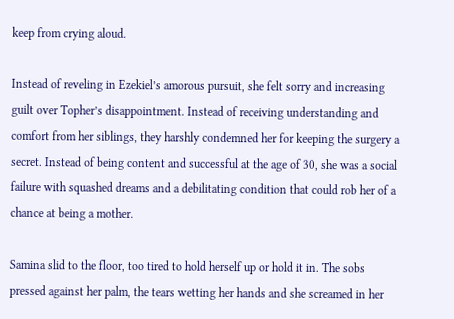keep from crying aloud.

Instead of reveling in Ezekiel’s amorous pursuit, she felt sorry and increasing guilt over Topher’s disappointment. Instead of receiving understanding and comfort from her siblings, they harshly condemned her for keeping the surgery a secret. Instead of being content and successful at the age of 30, she was a social failure with squashed dreams and a debilitating condition that could rob her of a chance at being a mother.

Samina slid to the floor, too tired to hold herself up or hold it in. The sobs pressed against her palm, the tears wetting her hands and she screamed in her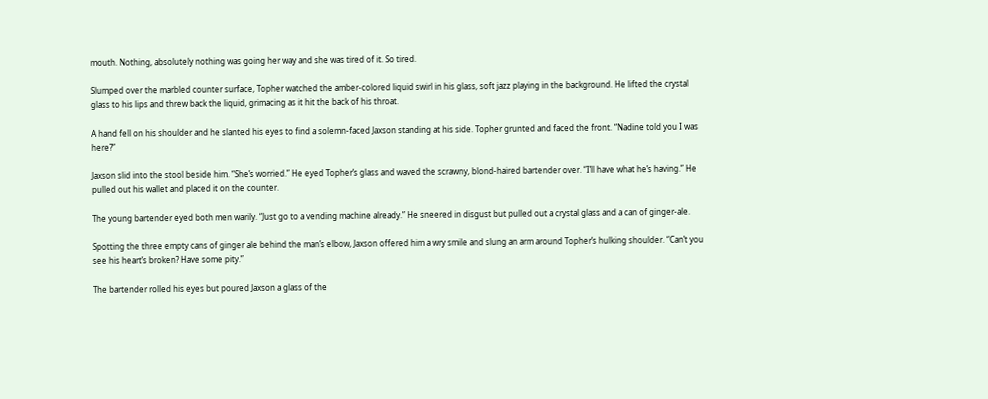mouth. Nothing, absolutely nothing was going her way and she was tired of it. So tired.

Slumped over the marbled counter surface, Topher watched the amber-colored liquid swirl in his glass, soft jazz playing in the background. He lifted the crystal glass to his lips and threw back the liquid, grimacing as it hit the back of his throat.

A hand fell on his shoulder and he slanted his eyes to find a solemn-faced Jaxson standing at his side. Topher grunted and faced the front. “Nadine told you I was here?”

Jaxson slid into the stool beside him. “She’s worried.” He eyed Topher’s glass and waved the scrawny, blond-haired bartender over. “I’ll have what he’s having.” He pulled out his wallet and placed it on the counter.

The young bartender eyed both men warily. “Just go to a vending machine already.” He sneered in disgust but pulled out a crystal glass and a can of ginger-ale.

Spotting the three empty cans of ginger ale behind the man’s elbow, Jaxson offered him a wry smile and slung an arm around Topher’s hulking shoulder. “Can’t you see his heart’s broken? Have some pity.”

The bartender rolled his eyes but poured Jaxson a glass of the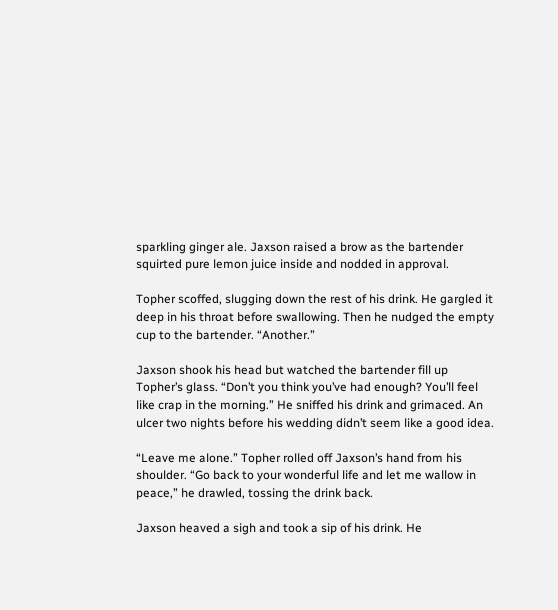sparkling ginger ale. Jaxson raised a brow as the bartender squirted pure lemon juice inside and nodded in approval.

Topher scoffed, slugging down the rest of his drink. He gargled it deep in his throat before swallowing. Then he nudged the empty cup to the bartender. “Another.”

Jaxson shook his head but watched the bartender fill up Topher’s glass. “Don’t you think you’ve had enough? You’ll feel like crap in the morning.” He sniffed his drink and grimaced. An ulcer two nights before his wedding didn’t seem like a good idea.

“Leave me alone.” Topher rolled off Jaxson’s hand from his shoulder. “Go back to your wonderful life and let me wallow in peace,” he drawled, tossing the drink back.

Jaxson heaved a sigh and took a sip of his drink. He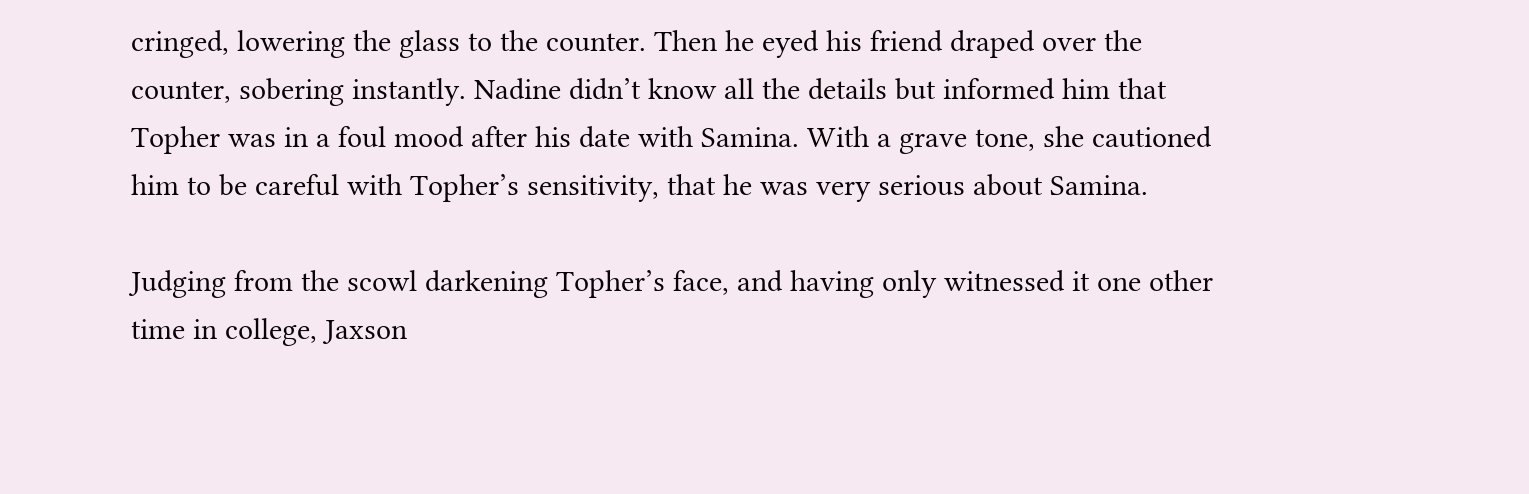cringed, lowering the glass to the counter. Then he eyed his friend draped over the counter, sobering instantly. Nadine didn’t know all the details but informed him that Topher was in a foul mood after his date with Samina. With a grave tone, she cautioned him to be careful with Topher’s sensitivity, that he was very serious about Samina.

Judging from the scowl darkening Topher’s face, and having only witnessed it one other time in college, Jaxson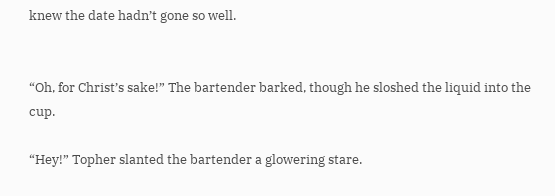knew the date hadn’t gone so well.


“Oh, for Christ’s sake!” The bartender barked, though he sloshed the liquid into the cup.

“Hey!” Topher slanted the bartender a glowering stare.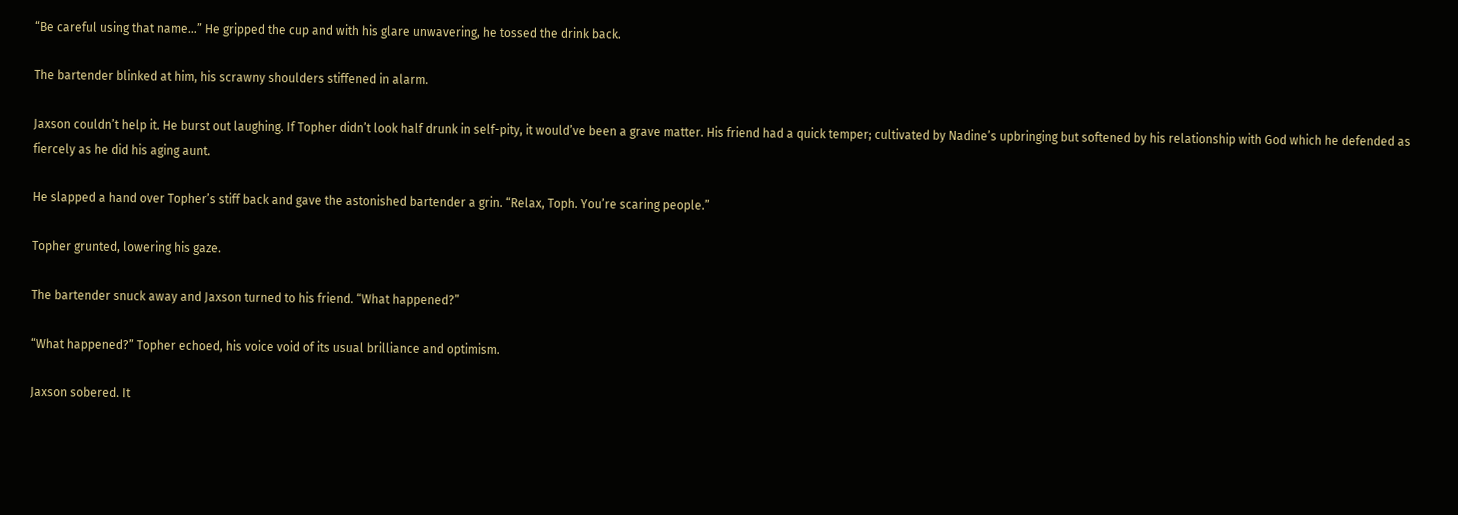“Be careful using that name…” He gripped the cup and with his glare unwavering, he tossed the drink back.

The bartender blinked at him, his scrawny shoulders stiffened in alarm.

Jaxson couldn’t help it. He burst out laughing. If Topher didn’t look half drunk in self-pity, it would’ve been a grave matter. His friend had a quick temper; cultivated by Nadine’s upbringing but softened by his relationship with God which he defended as fiercely as he did his aging aunt.

He slapped a hand over Topher’s stiff back and gave the astonished bartender a grin. “Relax, Toph. You’re scaring people.”

Topher grunted, lowering his gaze.

The bartender snuck away and Jaxson turned to his friend. “What happened?”

“What happened?” Topher echoed, his voice void of its usual brilliance and optimism.

Jaxson sobered. It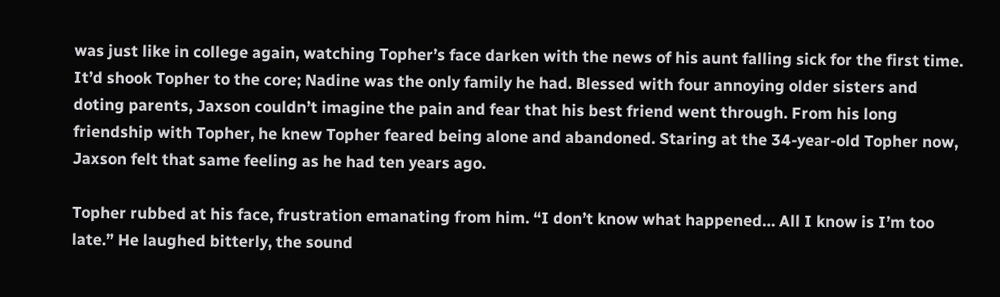was just like in college again, watching Topher’s face darken with the news of his aunt falling sick for the first time. It’d shook Topher to the core; Nadine was the only family he had. Blessed with four annoying older sisters and doting parents, Jaxson couldn’t imagine the pain and fear that his best friend went through. From his long friendship with Topher, he knew Topher feared being alone and abandoned. Staring at the 34-year-old Topher now, Jaxson felt that same feeling as he had ten years ago.

Topher rubbed at his face, frustration emanating from him. “I don’t know what happened… All I know is I’m too late.” He laughed bitterly, the sound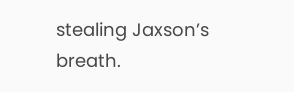stealing Jaxson’s breath.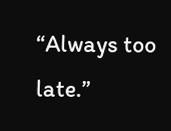“Always too late.”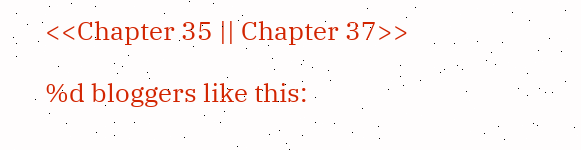<<Chapter 35 || Chapter 37>>

%d bloggers like this: